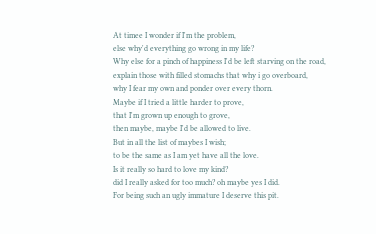At timee I wonder if I'm the problem,
else why'd everything go wrong in my life?
Why else for a pinch of happiness I'd be left starving on the road,
explain those with filled stomachs that why i go overboard,
why I fear my own and ponder over every thorn.
Maybe if I tried a little harder to prove,
that I'm grown up enough to grove,
then maybe, maybe I'd be allowed to live.
But in all the list of maybes I wish;
to be the same as I am yet have all the love.
Is it really so hard to love my kind?
did I really asked for too much? oh maybe yes I did.
For being such an ugly immature I deserve this pit.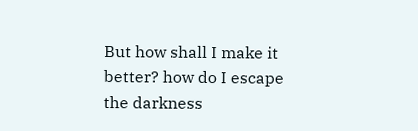But how shall I make it better? how do I escape the darkness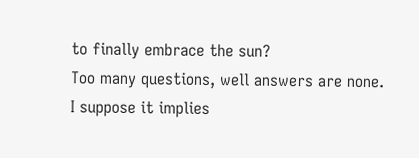to finally embrace the sun?
Too many questions, well answers are none.
I suppose it implies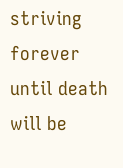striving forever until death will be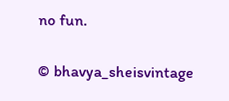no fun.

© bhavya_sheisvintage